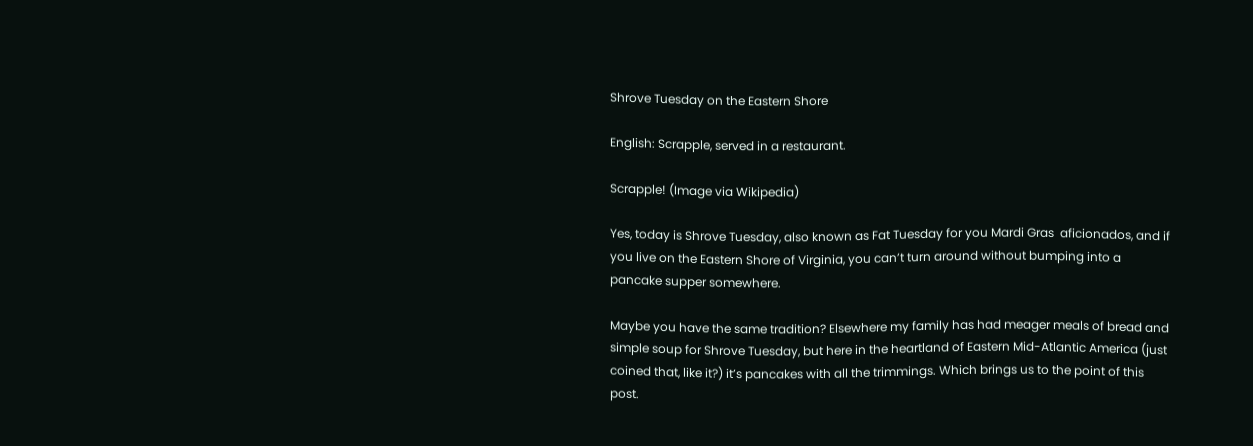Shrove Tuesday on the Eastern Shore

English: Scrapple, served in a restaurant.

Scrapple! (Image via Wikipedia)

Yes, today is Shrove Tuesday, also known as Fat Tuesday for you Mardi Gras  aficionados, and if you live on the Eastern Shore of Virginia, you can’t turn around without bumping into a pancake supper somewhere.

Maybe you have the same tradition? Elsewhere my family has had meager meals of bread and simple soup for Shrove Tuesday, but here in the heartland of Eastern Mid-Atlantic America (just coined that, like it?) it’s pancakes with all the trimmings. Which brings us to the point of this post.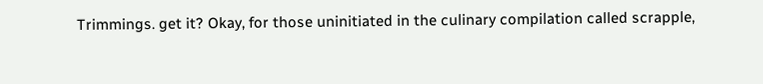Trimmings. get it? Okay, for those uninitiated in the culinary compilation called scrapple,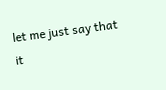let me just say that it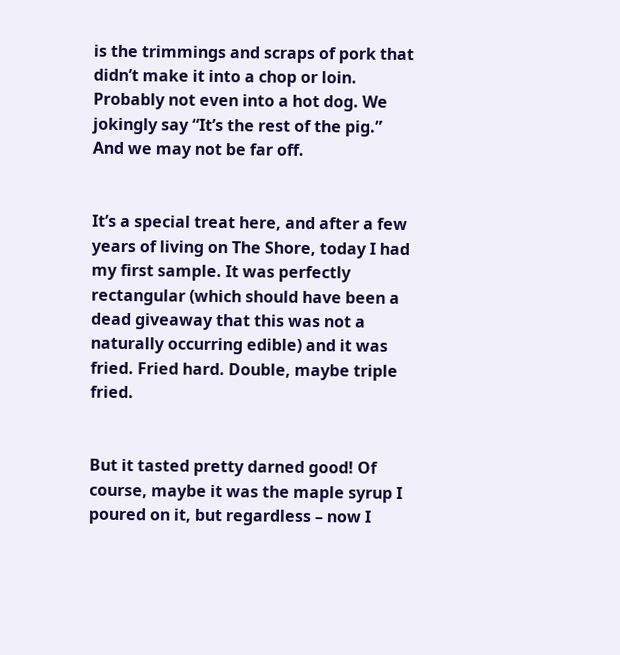is the trimmings and scraps of pork that didn’t make it into a chop or loin. Probably not even into a hot dog. We jokingly say “It’s the rest of the pig.” And we may not be far off.


It’s a special treat here, and after a few years of living on The Shore, today I had my first sample. It was perfectly rectangular (which should have been a dead giveaway that this was not a naturally occurring edible) and it was fried. Fried hard. Double, maybe triple fried.


But it tasted pretty darned good! Of course, maybe it was the maple syrup I poured on it, but regardless – now I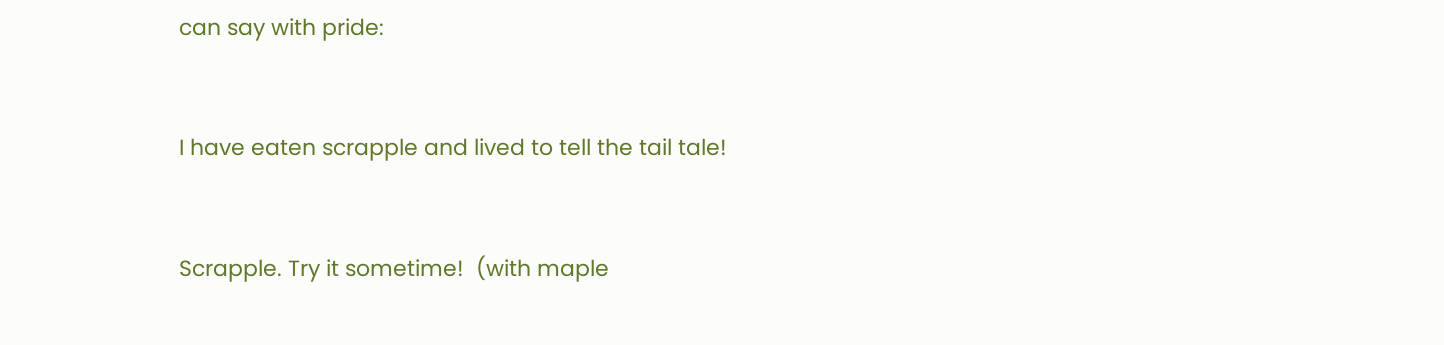can say with pride:


I have eaten scrapple and lived to tell the tail tale!


Scrapple. Try it sometime!  (with maple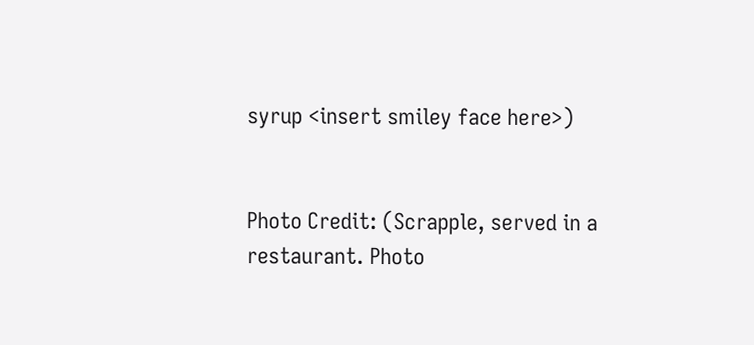syrup <insert smiley face here>)


Photo Credit: (Scrapple, served in a restaurant. Photo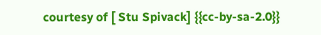courtesy of [ Stu Spivack] {{cc-by-sa-2.0}}